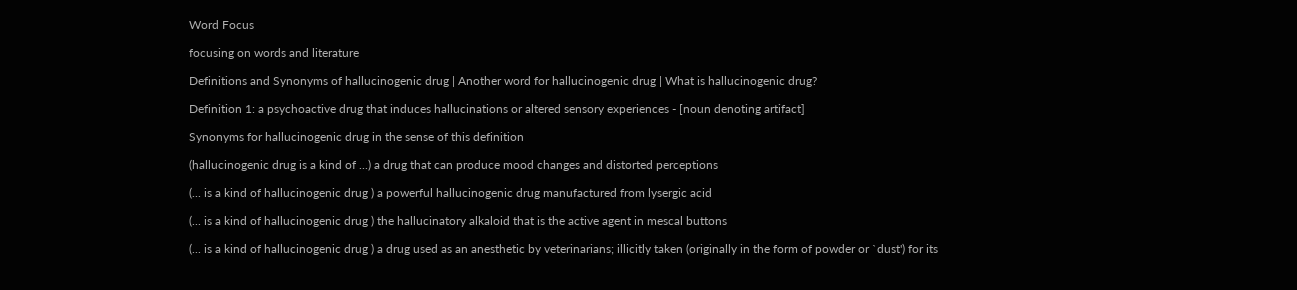Word Focus

focusing on words and literature

Definitions and Synonyms of hallucinogenic drug | Another word for hallucinogenic drug | What is hallucinogenic drug?

Definition 1: a psychoactive drug that induces hallucinations or altered sensory experiences - [noun denoting artifact]

Synonyms for hallucinogenic drug in the sense of this definition

(hallucinogenic drug is a kind of ...) a drug that can produce mood changes and distorted perceptions

(... is a kind of hallucinogenic drug ) a powerful hallucinogenic drug manufactured from lysergic acid

(... is a kind of hallucinogenic drug ) the hallucinatory alkaloid that is the active agent in mescal buttons

(... is a kind of hallucinogenic drug ) a drug used as an anesthetic by veterinarians; illicitly taken (originally in the form of powder or `dust') for its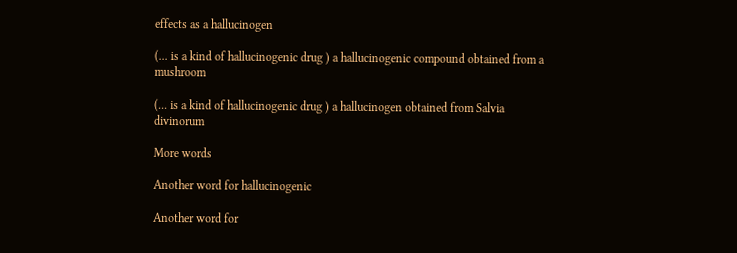effects as a hallucinogen

(... is a kind of hallucinogenic drug ) a hallucinogenic compound obtained from a mushroom

(... is a kind of hallucinogenic drug ) a hallucinogen obtained from Salvia divinorum

More words

Another word for hallucinogenic

Another word for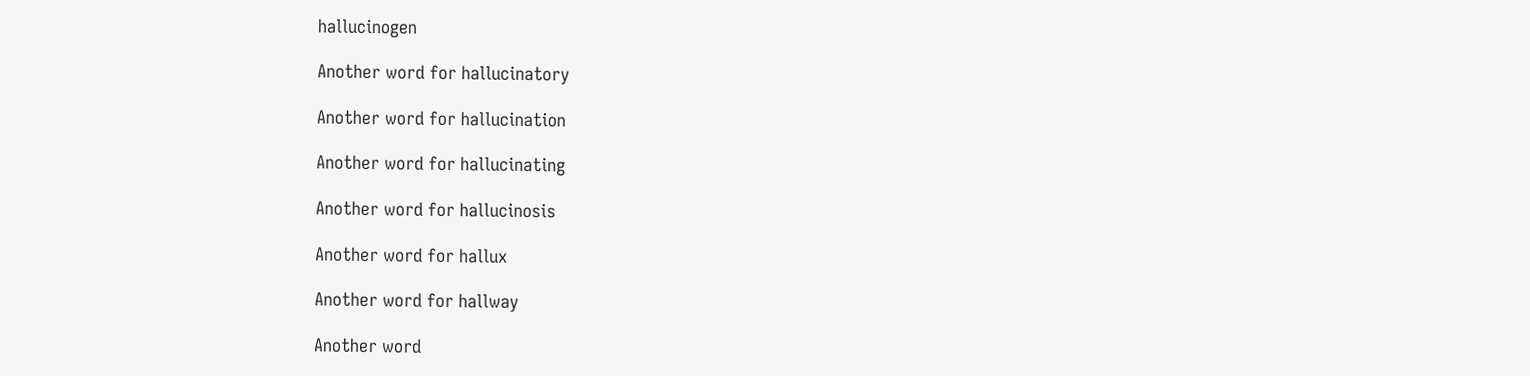hallucinogen

Another word for hallucinatory

Another word for hallucination

Another word for hallucinating

Another word for hallucinosis

Another word for hallux

Another word for hallway

Another word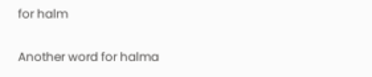for halm

Another word for halma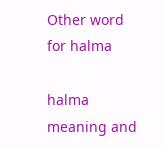Other word for halma

halma meaning and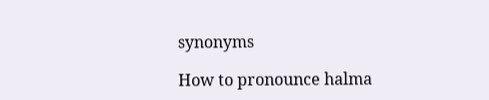synonyms

How to pronounce halma